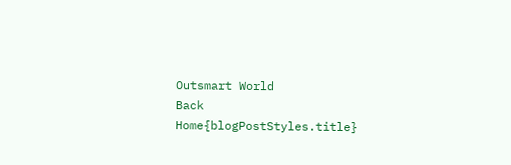Outsmart World
Back Home{blogPostStyles.title}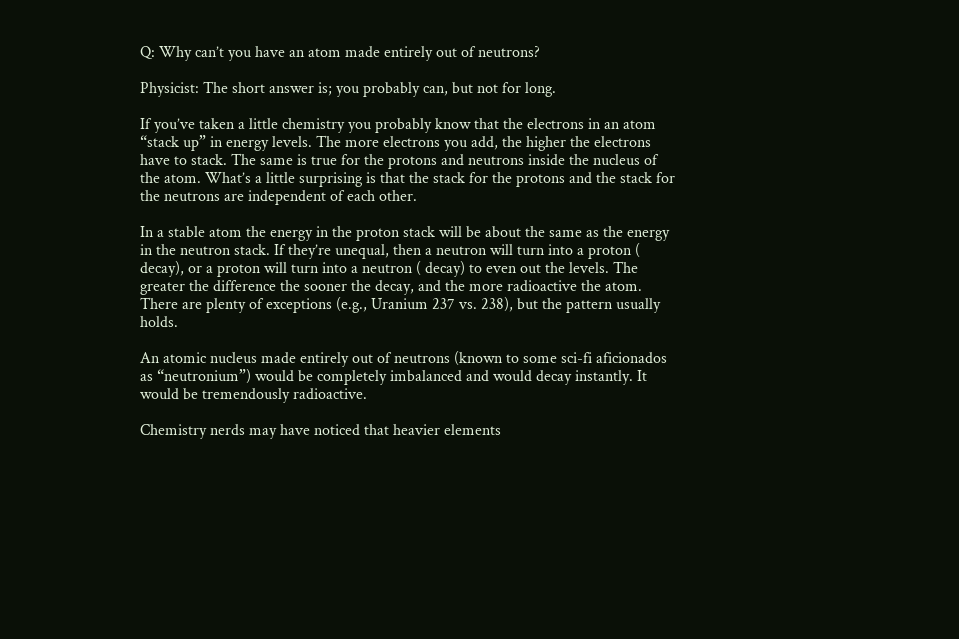Q: Why can’t you have an atom made entirely out of neutrons?

Physicist: The short answer is; you probably can, but not for long.

If you’ve taken a little chemistry you probably know that the electrons in an atom “stack up” in energy levels. The more electrons you add, the higher the electrons have to stack. The same is true for the protons and neutrons inside the nucleus of the atom. What’s a little surprising is that the stack for the protons and the stack for the neutrons are independent of each other.

In a stable atom the energy in the proton stack will be about the same as the energy in the neutron stack. If they’re unequal, then a neutron will turn into a proton ( decay), or a proton will turn into a neutron ( decay) to even out the levels. The greater the difference the sooner the decay, and the more radioactive the atom. There are plenty of exceptions (e.g., Uranium 237 vs. 238), but the pattern usually holds.

An atomic nucleus made entirely out of neutrons (known to some sci-fi aficionados as “neutronium”) would be completely imbalanced and would decay instantly. It would be tremendously radioactive.

Chemistry nerds may have noticed that heavier elements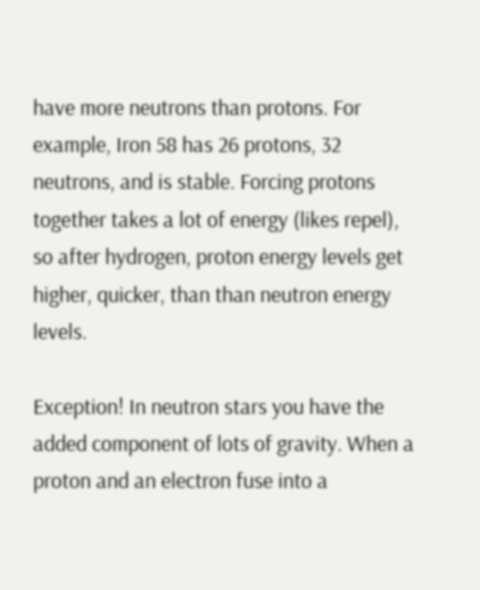have more neutrons than protons. For example, Iron 58 has 26 protons, 32 neutrons, and is stable. Forcing protons together takes a lot of energy (likes repel), so after hydrogen, proton energy levels get higher, quicker, than than neutron energy levels.

Exception! In neutron stars you have the added component of lots of gravity. When a proton and an electron fuse into a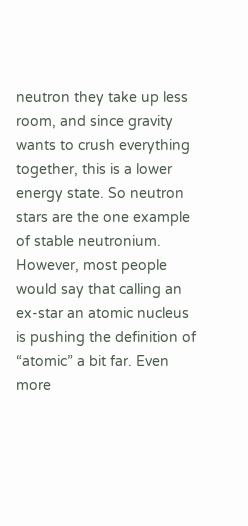neutron they take up less room, and since gravity wants to crush everything together, this is a lower energy state. So neutron stars are the one example of stable neutronium. However, most people would say that calling an ex-star an atomic nucleus is pushing the definition of “atomic” a bit far. Even more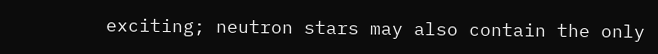exciting; neutron stars may also contain the only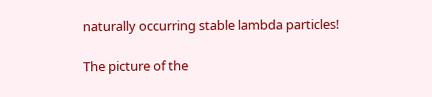naturally occurring stable lambda particles!

The picture of the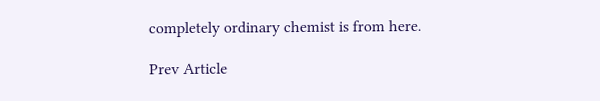completely ordinary chemist is from here.

Prev Article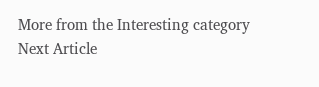More from the Interesting category
Next Article